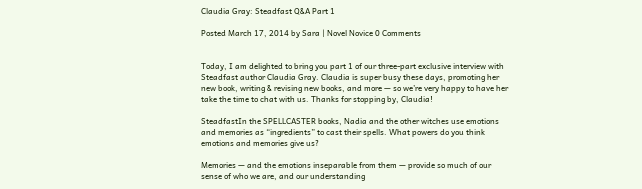Claudia Gray: Steadfast Q&A Part 1

Posted March 17, 2014 by Sara | Novel Novice 0 Comments


Today, I am delighted to bring you part 1 of our three-part exclusive interview with Steadfast author Claudia Gray. Claudia is super busy these days, promoting her new book, writing & revising new books, and more — so we’re very happy to have her take the time to chat with us. Thanks for stopping by, Claudia!

SteadfastIn the SPELLCASTER books, Nadia and the other witches use emotions and memories as “ingredients” to cast their spells. What powers do you think emotions and memories give us?

Memories — and the emotions inseparable from them — provide so much of our sense of who we are, and our understanding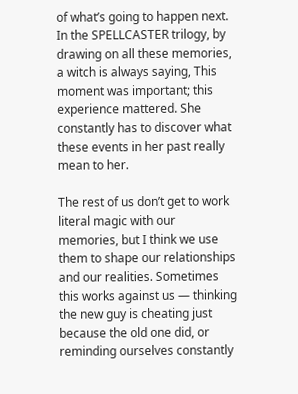of what’s going to happen next. In the SPELLCASTER trilogy, by drawing on all these memories, a witch is always saying, This moment was important; this experience mattered. She constantly has to discover what these events in her past really mean to her.

The rest of us don’t get to work literal magic with our memories, but I think we use them to shape our relationships and our realities. Sometimes this works against us — thinking the new guy is cheating just because the old one did, or reminding ourselves constantly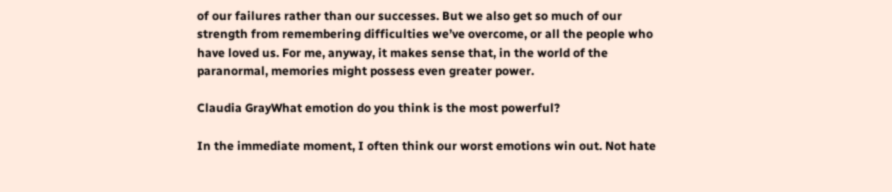of our failures rather than our successes. But we also get so much of our strength from remembering difficulties we’ve overcome, or all the people who have loved us. For me, anyway, it makes sense that, in the world of the paranormal, memories might possess even greater power.

Claudia GrayWhat emotion do you think is the most powerful?

In the immediate moment, I often think our worst emotions win out. Not hate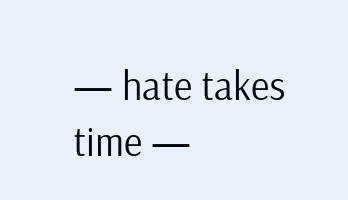— hate takes time —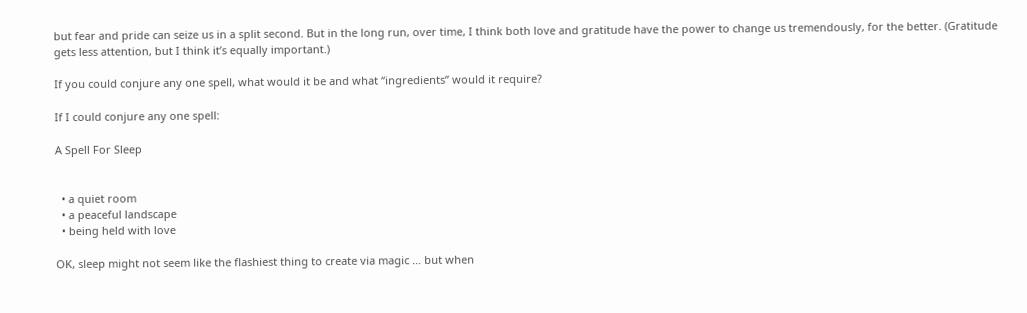but fear and pride can seize us in a split second. But in the long run, over time, I think both love and gratitude have the power to change us tremendously, for the better. (Gratitude gets less attention, but I think it’s equally important.)

If you could conjure any one spell, what would it be and what “ingredients” would it require?

If I could conjure any one spell:

A Spell For Sleep


  • a quiet room
  • a peaceful landscape
  • being held with love

OK, sleep might not seem like the flashiest thing to create via magic … but when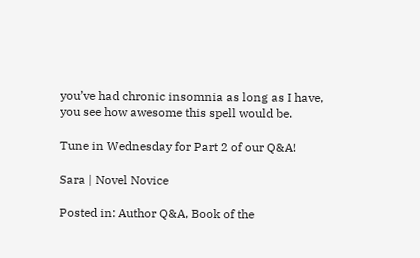you’ve had chronic insomnia as long as I have, you see how awesome this spell would be.

Tune in Wednesday for Part 2 of our Q&A!

Sara | Novel Novice

Posted in: Author Q&A, Book of the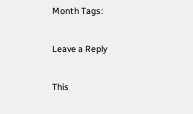Month Tags:

Leave a Reply

This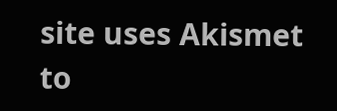site uses Akismet to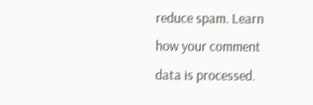reduce spam. Learn how your comment data is processed.